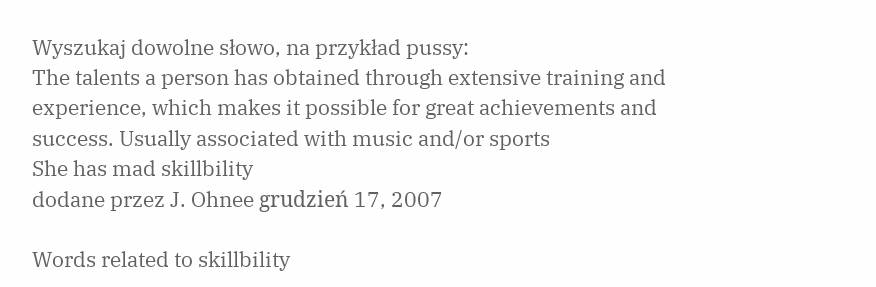Wyszukaj dowolne słowo, na przykład pussy:
The talents a person has obtained through extensive training and experience, which makes it possible for great achievements and success. Usually associated with music and/or sports
She has mad skillbility
dodane przez J. Ohnee grudzień 17, 2007

Words related to skillbility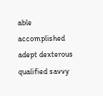able accomplished adept dexterous qualified savvy